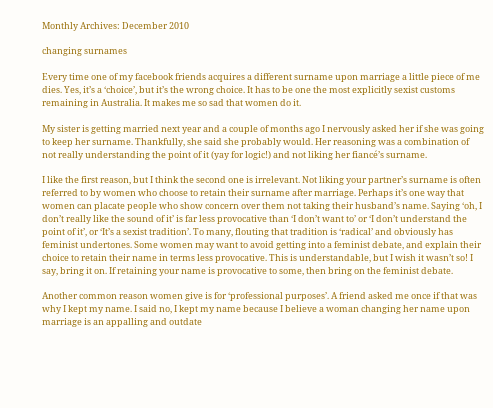Monthly Archives: December 2010

changing surnames

Every time one of my facebook friends acquires a different surname upon marriage a little piece of me dies. Yes, it’s a ‘choice’, but it’s the wrong choice. It has to be one the most explicitly sexist customs remaining in Australia. It makes me so sad that women do it.

My sister is getting married next year and a couple of months ago I nervously asked her if she was going to keep her surname. Thankfully, she said she probably would. Her reasoning was a combination of not really understanding the point of it (yay for logic!) and not liking her fiancé’s surname.

I like the first reason, but I think the second one is irrelevant. Not liking your partner’s surname is often referred to by women who choose to retain their surname after marriage. Perhaps it’s one way that women can placate people who show concern over them not taking their husband’s name. Saying ‘oh, I don’t really like the sound of it’ is far less provocative than ‘I don’t want to’ or ‘I don’t understand the point of it’, or ‘It’s a sexist tradition’. To many, flouting that tradition is ‘radical’ and obviously has feminist undertones. Some women may want to avoid getting into a feminist debate, and explain their choice to retain their name in terms less provocative. This is understandable, but I wish it wasn’t so! I say, bring it on. If retaining your name is provocative to some, then bring on the feminist debate.

Another common reason women give is for ‘professional purposes’. A friend asked me once if that was why I kept my name. I said no, I kept my name because I believe a woman changing her name upon marriage is an appalling and outdate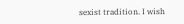sexist tradition. I wish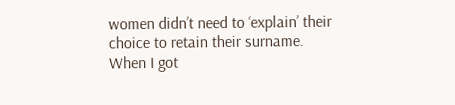women didn’t need to ‘explain’ their choice to retain their surname. When I got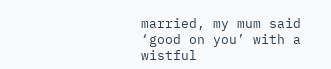married, my mum said ‘good on you’ with a wistful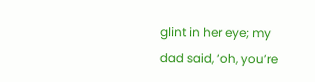glint in her eye; my dad said, ‘oh, you’re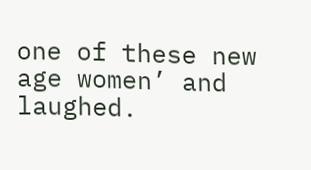one of these new age women’ and laughed.